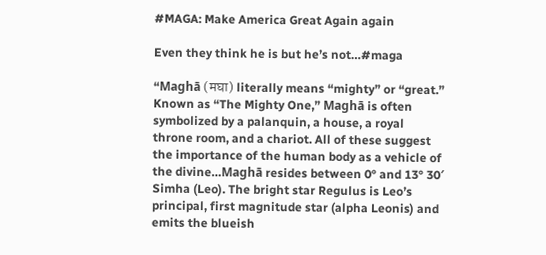#MAGA: Make America Great Again again

Even they think he is but he’s not…#maga

“Maghā (मघा) literally means “mighty” or “great.” Known as “The Mighty One,” Maghā is often symbolized by a palanquin, a house, a royal throne room, and a chariot. All of these suggest the importance of the human body as a vehicle of the divine…Maghā resides between 0° and 13° 30′ Simha (Leo). The bright star Regulus is Leo’s principal, first magnitude star (alpha Leonis) and emits the blueish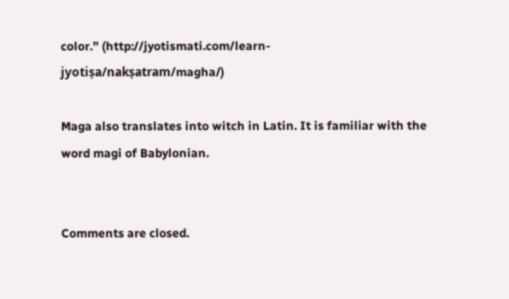color.” (http://jyotismati.com/learn-jyotiṣa/nakṣatram/magha/)

Maga also translates into witch in Latin. It is familiar with the word magi of Babylonian.


Comments are closed.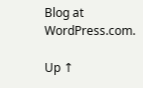Blog at WordPress.com.

Up ↑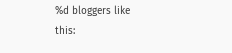%d bloggers like this: